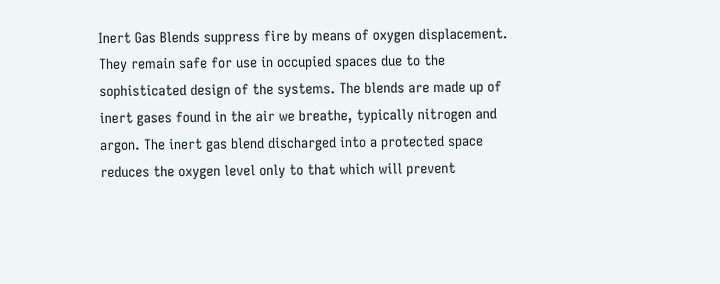Inert Gas Blends suppress fire by means of oxygen displacement. They remain safe for use in occupied spaces due to the sophisticated design of the systems. The blends are made up of inert gases found in the air we breathe, typically nitrogen and argon. The inert gas blend discharged into a protected space reduces the oxygen level only to that which will prevent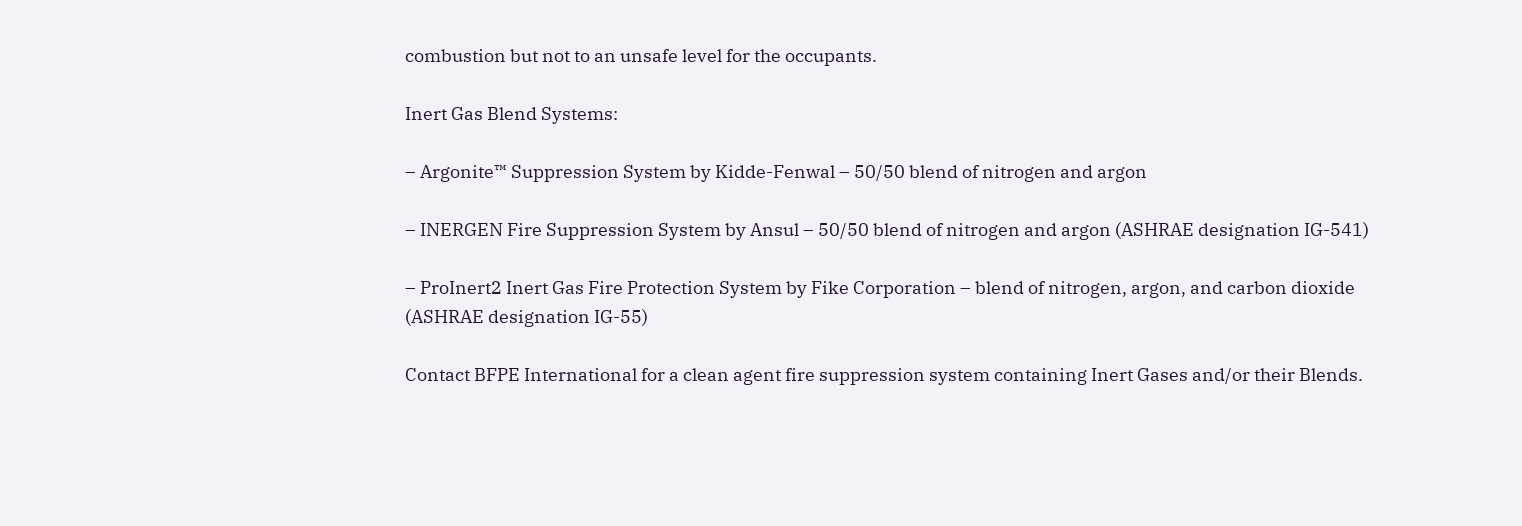combustion but not to an unsafe level for the occupants.

Inert Gas Blend Systems:

– Argonite™ Suppression System by Kidde-Fenwal – 50/50 blend of nitrogen and argon

– INERGEN Fire Suppression System by Ansul – 50/50 blend of nitrogen and argon (ASHRAE designation IG-541)

– ProInert2 Inert Gas Fire Protection System by Fike Corporation – blend of nitrogen, argon, and carbon dioxide (ASHRAE designation IG-55)

Contact BFPE International for a clean agent fire suppression system containing Inert Gases and/or their Blends.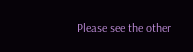Please see the other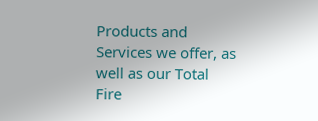Products and Services we offer, as well as our Total Fire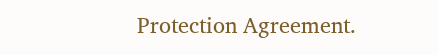Protection Agreement.